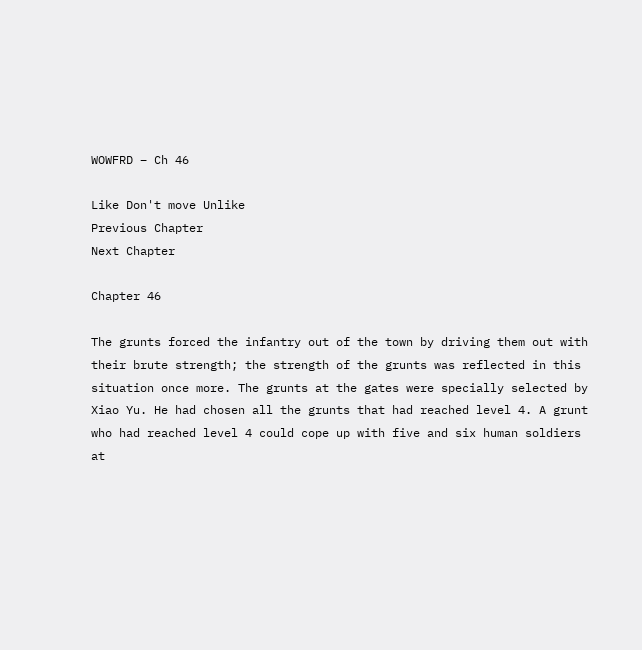WOWFRD – Ch 46

Like Don't move Unlike
Previous Chapter
Next Chapter

Chapter 46

The grunts forced the infantry out of the town by driving them out with their brute strength; the strength of the grunts was reflected in this situation once more. The grunts at the gates were specially selected by Xiao Yu. He had chosen all the grunts that had reached level 4. A grunt who had reached level 4 could cope up with five and six human soldiers at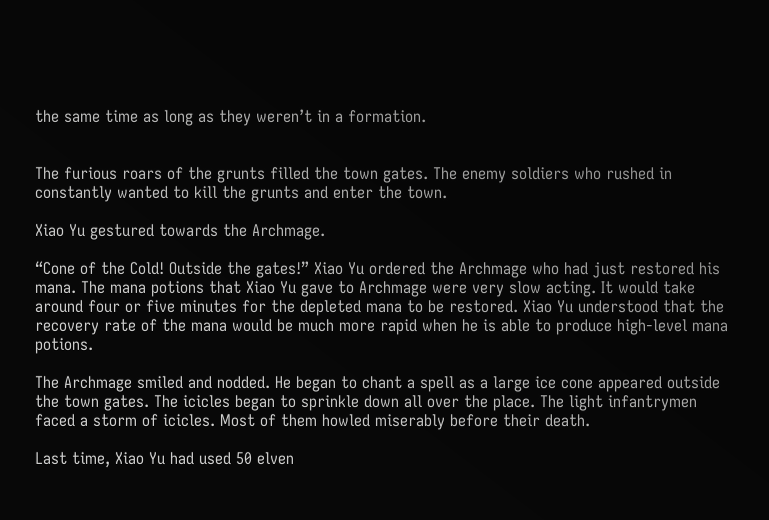the same time as long as they weren’t in a formation.


The furious roars of the grunts filled the town gates. The enemy soldiers who rushed in constantly wanted to kill the grunts and enter the town.

Xiao Yu gestured towards the Archmage.

“Cone of the Cold! Outside the gates!” Xiao Yu ordered the Archmage who had just restored his mana. The mana potions that Xiao Yu gave to Archmage were very slow acting. It would take around four or five minutes for the depleted mana to be restored. Xiao Yu understood that the recovery rate of the mana would be much more rapid when he is able to produce high-level mana potions.

The Archmage smiled and nodded. He began to chant a spell as a large ice cone appeared outside the town gates. The icicles began to sprinkle down all over the place. The light infantrymen faced a storm of icicles. Most of them howled miserably before their death.

Last time, Xiao Yu had used 50 elven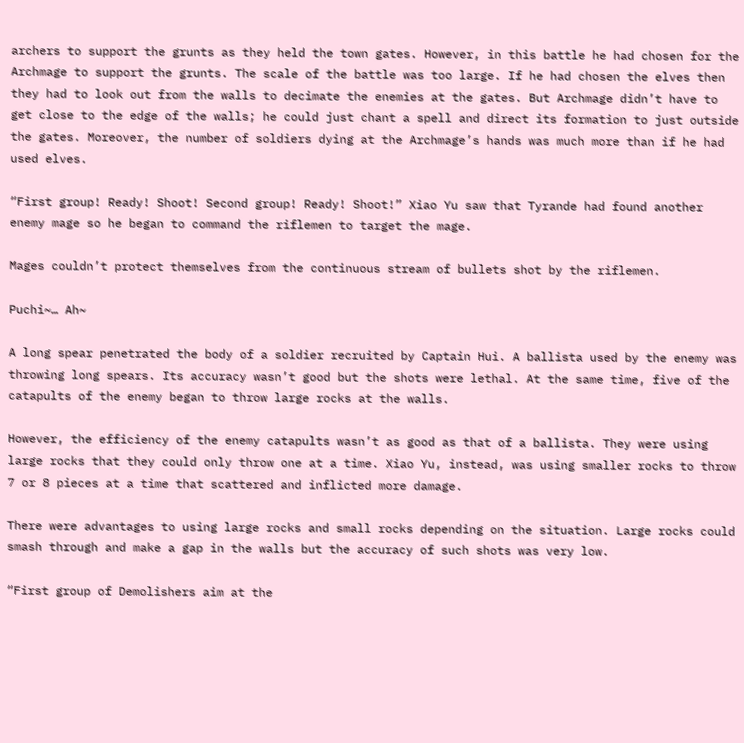archers to support the grunts as they held the town gates. However, in this battle he had chosen for the Archmage to support the grunts. The scale of the battle was too large. If he had chosen the elves then they had to look out from the walls to decimate the enemies at the gates. But Archmage didn’t have to get close to the edge of the walls; he could just chant a spell and direct its formation to just outside the gates. Moreover, the number of soldiers dying at the Archmage’s hands was much more than if he had used elves.

“First group! Ready! Shoot! Second group! Ready! Shoot!” Xiao Yu saw that Tyrande had found another enemy mage so he began to command the riflemen to target the mage.

Mages couldn’t protect themselves from the continuous stream of bullets shot by the riflemen.

Puchi~… Ah~

A long spear penetrated the body of a soldier recruited by Captain Hui. A ballista used by the enemy was throwing long spears. Its accuracy wasn’t good but the shots were lethal. At the same time, five of the catapults of the enemy began to throw large rocks at the walls.

However, the efficiency of the enemy catapults wasn’t as good as that of a ballista. They were using large rocks that they could only throw one at a time. Xiao Yu, instead, was using smaller rocks to throw 7 or 8 pieces at a time that scattered and inflicted more damage.

There were advantages to using large rocks and small rocks depending on the situation. Large rocks could smash through and make a gap in the walls but the accuracy of such shots was very low.

“First group of Demolishers aim at the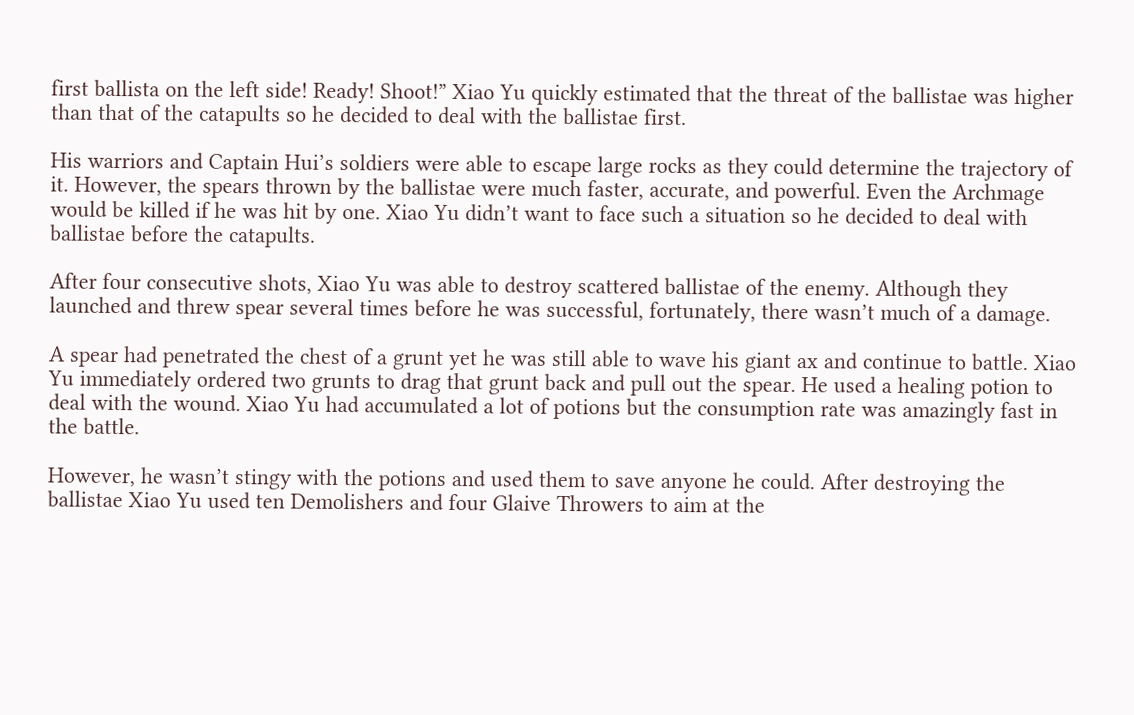first ballista on the left side! Ready! Shoot!” Xiao Yu quickly estimated that the threat of the ballistae was higher than that of the catapults so he decided to deal with the ballistae first.

His warriors and Captain Hui’s soldiers were able to escape large rocks as they could determine the trajectory of it. However, the spears thrown by the ballistae were much faster, accurate, and powerful. Even the Archmage would be killed if he was hit by one. Xiao Yu didn’t want to face such a situation so he decided to deal with ballistae before the catapults.

After four consecutive shots, Xiao Yu was able to destroy scattered ballistae of the enemy. Although they launched and threw spear several times before he was successful, fortunately, there wasn’t much of a damage.

A spear had penetrated the chest of a grunt yet he was still able to wave his giant ax and continue to battle. Xiao Yu immediately ordered two grunts to drag that grunt back and pull out the spear. He used a healing potion to deal with the wound. Xiao Yu had accumulated a lot of potions but the consumption rate was amazingly fast in the battle.

However, he wasn’t stingy with the potions and used them to save anyone he could. After destroying the ballistae Xiao Yu used ten Demolishers and four Glaive Throwers to aim at the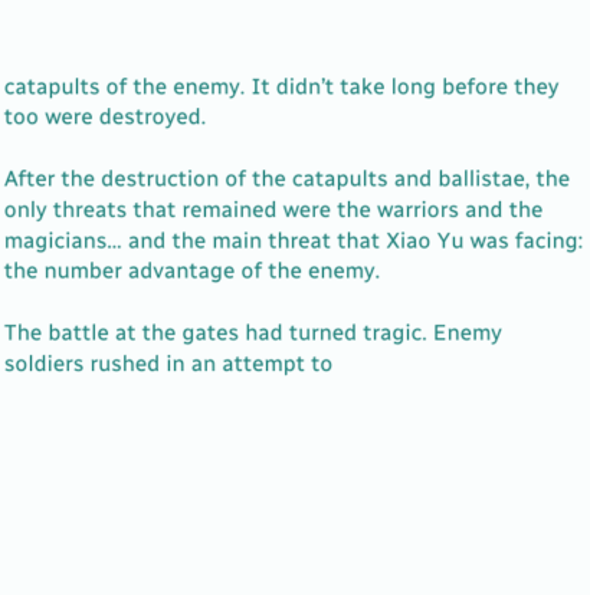catapults of the enemy. It didn’t take long before they too were destroyed.

After the destruction of the catapults and ballistae, the only threats that remained were the warriors and the magicians… and the main threat that Xiao Yu was facing: the number advantage of the enemy.

The battle at the gates had turned tragic. Enemy soldiers rushed in an attempt to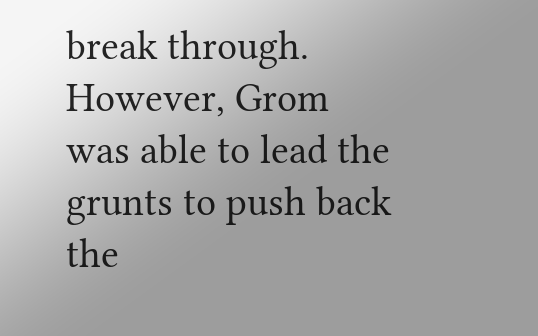break through. However, Grom was able to lead the grunts to push back the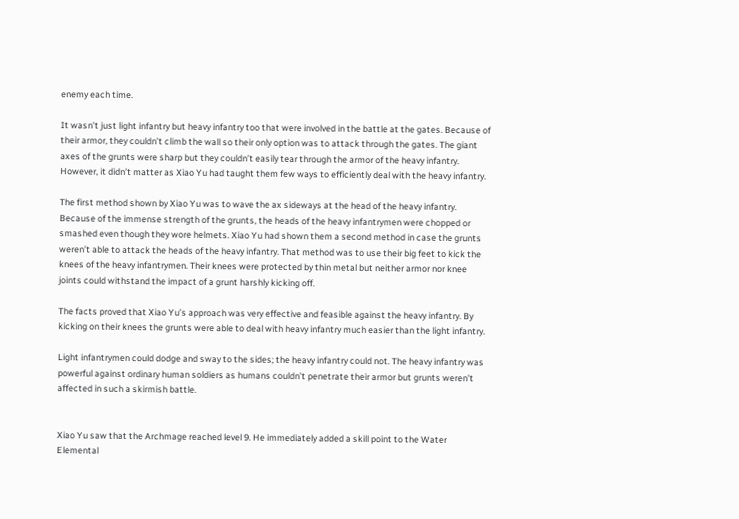enemy each time.

It wasn’t just light infantry but heavy infantry too that were involved in the battle at the gates. Because of their armor, they couldn’t climb the wall so their only option was to attack through the gates. The giant axes of the grunts were sharp but they couldn’t easily tear through the armor of the heavy infantry. However, it didn’t matter as Xiao Yu had taught them few ways to efficiently deal with the heavy infantry.

The first method shown by Xiao Yu was to wave the ax sideways at the head of the heavy infantry. Because of the immense strength of the grunts, the heads of the heavy infantrymen were chopped or smashed even though they wore helmets. Xiao Yu had shown them a second method in case the grunts weren’t able to attack the heads of the heavy infantry. That method was to use their big feet to kick the knees of the heavy infantrymen. Their knees were protected by thin metal but neither armor nor knee joints could withstand the impact of a grunt harshly kicking off.

The facts proved that Xiao Yu’s approach was very effective and feasible against the heavy infantry. By kicking on their knees the grunts were able to deal with heavy infantry much easier than the light infantry.

Light infantrymen could dodge and sway to the sides; the heavy infantry could not. The heavy infantry was powerful against ordinary human soldiers as humans couldn’t penetrate their armor but grunts weren’t affected in such a skirmish battle.


Xiao Yu saw that the Archmage reached level 9. He immediately added a skill point to the Water Elemental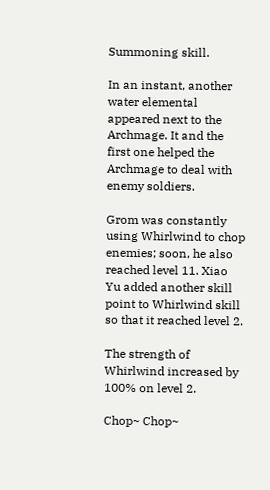Summoning skill.

In an instant, another water elemental appeared next to the Archmage. It and the first one helped the Archmage to deal with enemy soldiers.

Grom was constantly using Whirlwind to chop enemies; soon, he also reached level 11. Xiao Yu added another skill point to Whirlwind skill so that it reached level 2.

The strength of Whirlwind increased by 100% on level 2.

Chop~ Chop~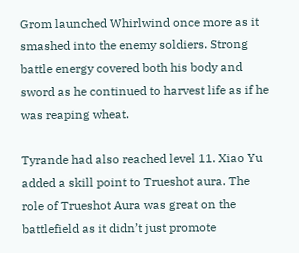Grom launched Whirlwind once more as it smashed into the enemy soldiers. Strong battle energy covered both his body and sword as he continued to harvest life as if he was reaping wheat.

Tyrande had also reached level 11. Xiao Yu added a skill point to Trueshot aura. The role of Trueshot Aura was great on the battlefield as it didn’t just promote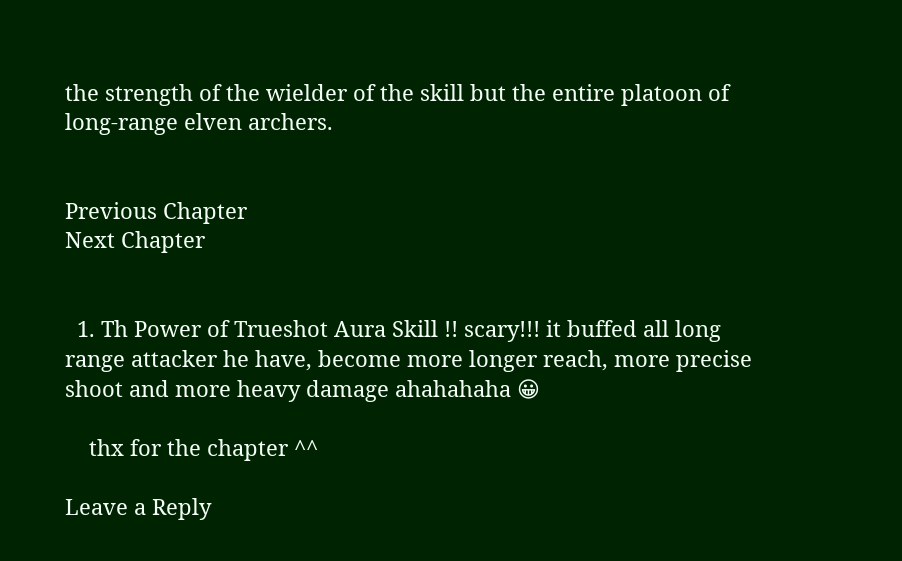the strength of the wielder of the skill but the entire platoon of long-range elven archers.


Previous Chapter
Next Chapter


  1. Th Power of Trueshot Aura Skill !! scary!!! it buffed all long range attacker he have, become more longer reach, more precise shoot and more heavy damage ahahahaha 😀

    thx for the chapter ^^

Leave a Reply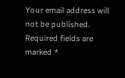Your email address will not be published. Required fields are marked *